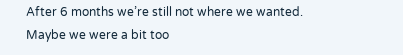After 6 months we’re still not where we wanted. Maybe we were a bit too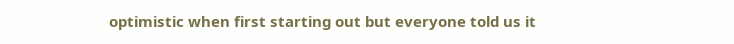optimistic when first starting out but everyone told us it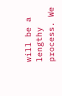will be a lengthy process. We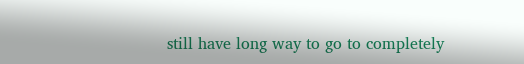still have long way to go to completely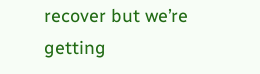recover but we’re getting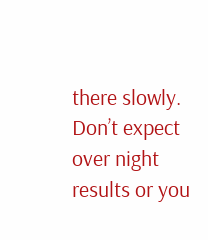there slowly. Don’t expect over night results or you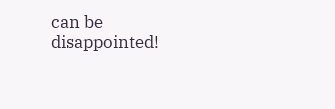can be disappointed!